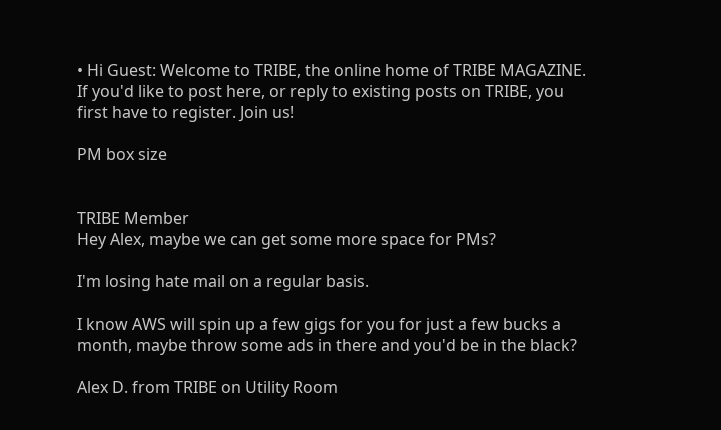• Hi Guest: Welcome to TRIBE, the online home of TRIBE MAGAZINE. If you'd like to post here, or reply to existing posts on TRIBE, you first have to register. Join us!

PM box size


TRIBE Member
Hey Alex, maybe we can get some more space for PMs?

I'm losing hate mail on a regular basis.

I know AWS will spin up a few gigs for you for just a few bucks a month, maybe throw some ads in there and you'd be in the black?

Alex D. from TRIBE on Utility Room